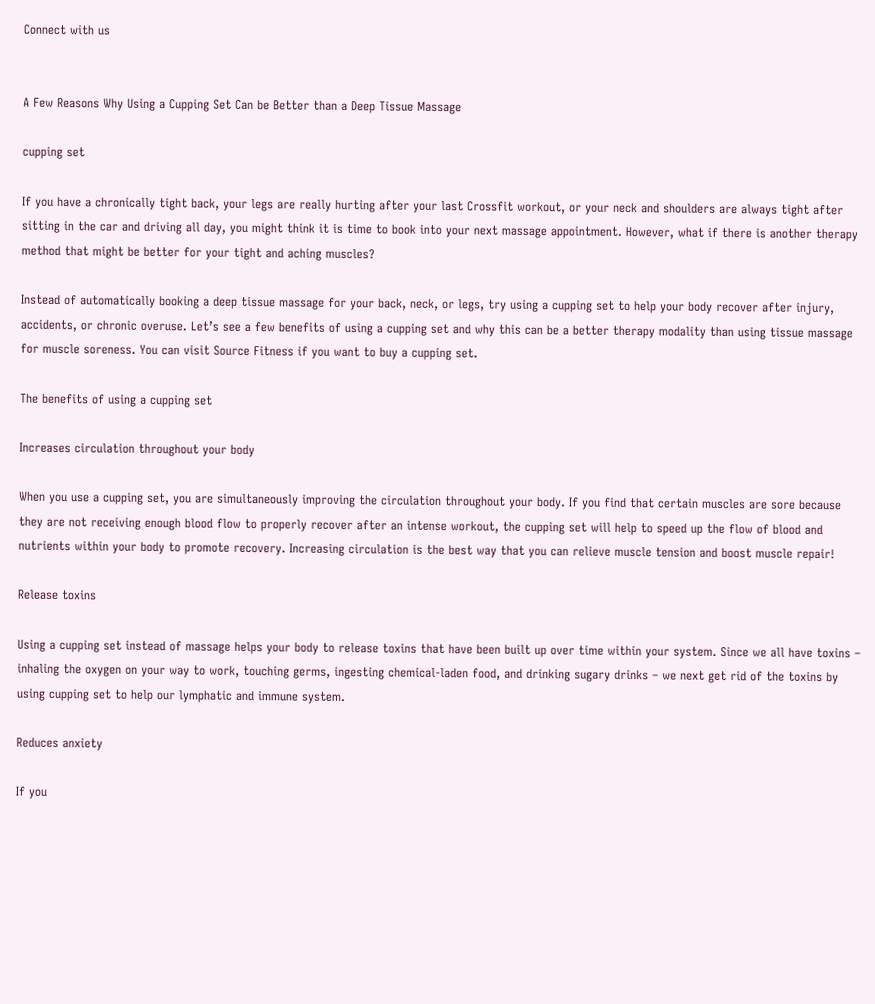Connect with us


A Few Reasons Why Using a Cupping Set Can be Better than a Deep Tissue Massage

cupping set

If you have a chronically tight back, your legs are really hurting after your last Crossfit workout, or your neck and shoulders are always tight after sitting in the car and driving all day, you might think it is time to book into your next massage appointment. However, what if there is another therapy method that might be better for your tight and aching muscles?

Instead of automatically booking a deep tissue massage for your back, neck, or legs, try using a cupping set to help your body recover after injury, accidents, or chronic overuse. Let’s see a few benefits of using a cupping set and why this can be a better therapy modality than using tissue massage for muscle soreness. You can visit Source Fitness if you want to buy a cupping set.

The benefits of using a cupping set

Increases circulation throughout your body

When you use a cupping set, you are simultaneously improving the circulation throughout your body. If you find that certain muscles are sore because they are not receiving enough blood flow to properly recover after an intense workout, the cupping set will help to speed up the flow of blood and nutrients within your body to promote recovery. Increasing circulation is the best way that you can relieve muscle tension and boost muscle repair!

Release toxins

Using a cupping set instead of massage helps your body to release toxins that have been built up over time within your system. Since we all have toxins – inhaling the oxygen on your way to work, touching germs, ingesting chemical-laden food, and drinking sugary drinks – we next get rid of the toxins by using cupping set to help our lymphatic and immune system.

Reduces anxiety

If you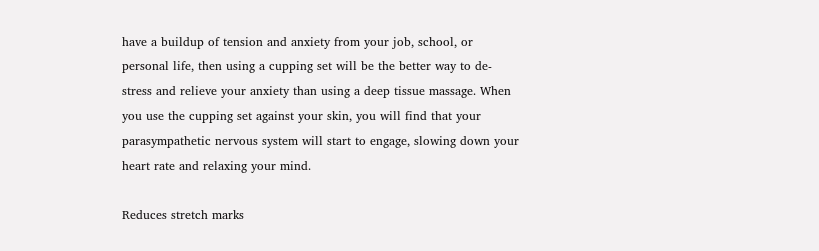have a buildup of tension and anxiety from your job, school, or personal life, then using a cupping set will be the better way to de-stress and relieve your anxiety than using a deep tissue massage. When you use the cupping set against your skin, you will find that your parasympathetic nervous system will start to engage, slowing down your heart rate and relaxing your mind.

Reduces stretch marks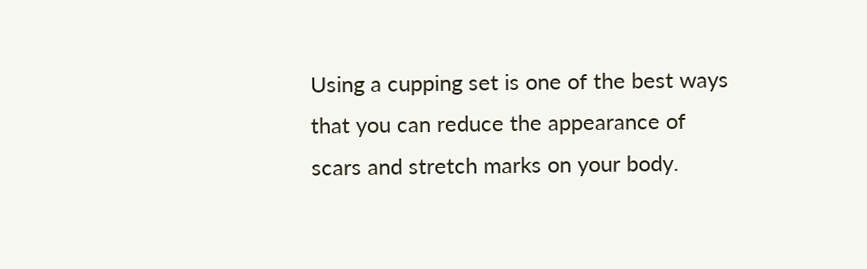Using a cupping set is one of the best ways that you can reduce the appearance of scars and stretch marks on your body.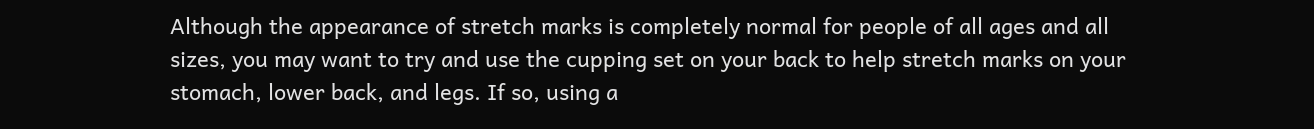Although the appearance of stretch marks is completely normal for people of all ages and all sizes, you may want to try and use the cupping set on your back to help stretch marks on your stomach, lower back, and legs. If so, using a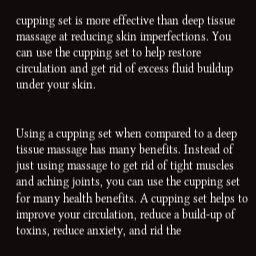cupping set is more effective than deep tissue massage at reducing skin imperfections. You can use the cupping set to help restore circulation and get rid of excess fluid buildup under your skin.


Using a cupping set when compared to a deep tissue massage has many benefits. Instead of just using massage to get rid of tight muscles and aching joints, you can use the cupping set for many health benefits. A cupping set helps to improve your circulation, reduce a build-up of toxins, reduce anxiety, and rid the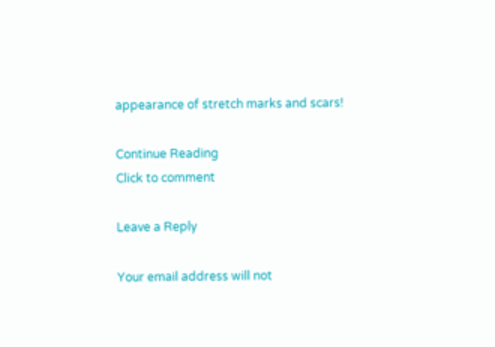appearance of stretch marks and scars!

Continue Reading
Click to comment

Leave a Reply

Your email address will not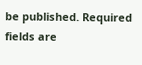be published. Required fields are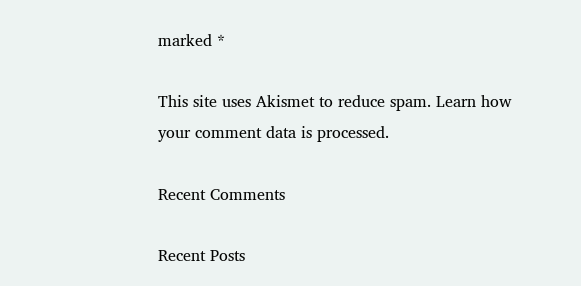marked *

This site uses Akismet to reduce spam. Learn how your comment data is processed.

Recent Comments

Recent Posts